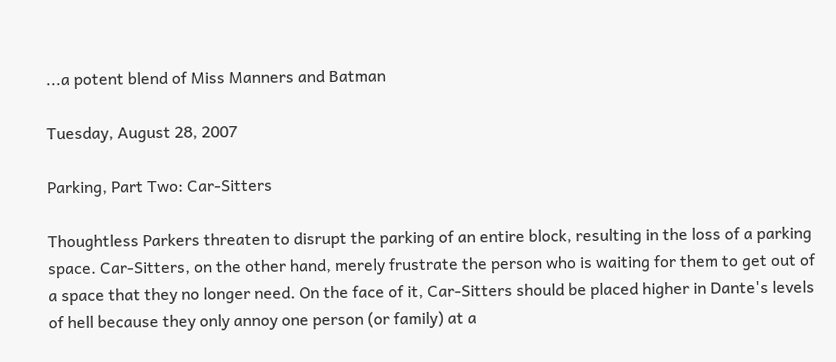...a potent blend of Miss Manners and Batman

Tuesday, August 28, 2007

Parking, Part Two: Car-Sitters

Thoughtless Parkers threaten to disrupt the parking of an entire block, resulting in the loss of a parking space. Car-Sitters, on the other hand, merely frustrate the person who is waiting for them to get out of a space that they no longer need. On the face of it, Car-Sitters should be placed higher in Dante's levels of hell because they only annoy one person (or family) at a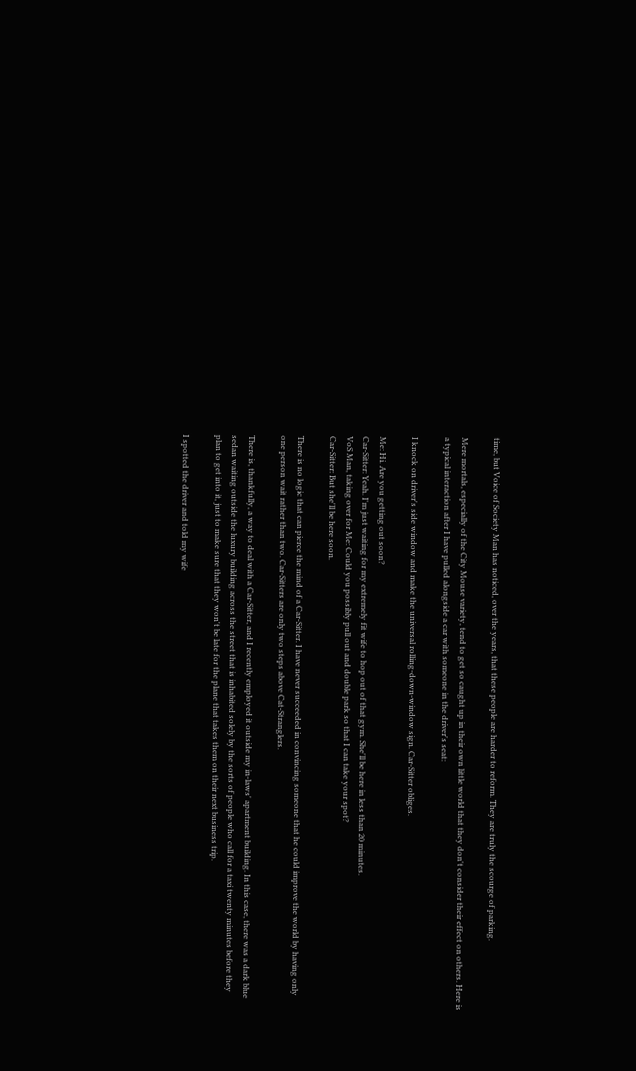time, but Voice of Society Man has noticed, over the years, that these people are harder to reform. They are truly the scourge of parking.

Mere mortals, especially of the City Mouse variety, tend to get so caught up in their own little world that they don't consider their effect on others. Here is a typical interaction after I have pulled alongside a car with someone in the driver's seat:

I knock on driver's side window and make the universal rolling-down-window sign. Car-Sitter obliges.

Me: Hi. Are you getting out soon?
Car-Sitter: Yeah. I'm just waiting for my extremely fit wife to hop out of that gym. She'll be here in less than 20 minutes.
VoS Man, taking over for Me: Could you possibly pull out and double park so that I can take your spot?
Car-Sitter: But she'll be here soon.

There is no logic that can pierce the mind of a Car-Sitter. I have never succeeded in convincing someone that he could improve the world by having only one person wait rather than two. Car-Sitters are only two steps above Cat-Stranglers.

There is, thankfully, a way to deal with a Car-Sitter, and I recently employed it outside my in-laws' apartment building. In this case, there was a dark blue sedan waiting outside the luxury building across the street that is inhabited solely by the sorts of people who call for a taxi twenty minutes before they plan to get into it, just to make sure that they won't be late for the plane that takes them on their next business trip.

I spotted the driver and told my wife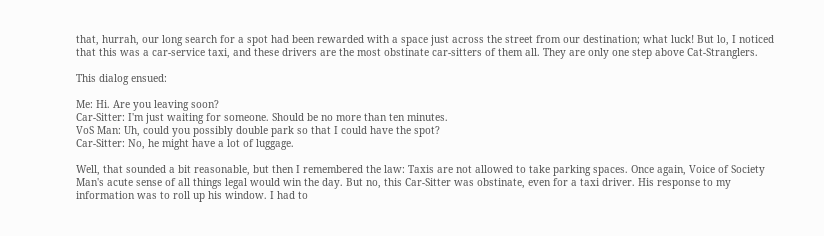that, hurrah, our long search for a spot had been rewarded with a space just across the street from our destination; what luck! But lo, I noticed that this was a car-service taxi, and these drivers are the most obstinate car-sitters of them all. They are only one step above Cat-Stranglers.

This dialog ensued:

Me: Hi. Are you leaving soon?
Car-Sitter: I'm just waiting for someone. Should be no more than ten minutes.
VoS Man: Uh, could you possibly double park so that I could have the spot?
Car-Sitter: No, he might have a lot of luggage.

Well, that sounded a bit reasonable, but then I remembered the law: Taxis are not allowed to take parking spaces. Once again, Voice of Society Man's acute sense of all things legal would win the day. But no, this Car-Sitter was obstinate, even for a taxi driver. His response to my information was to roll up his window. I had to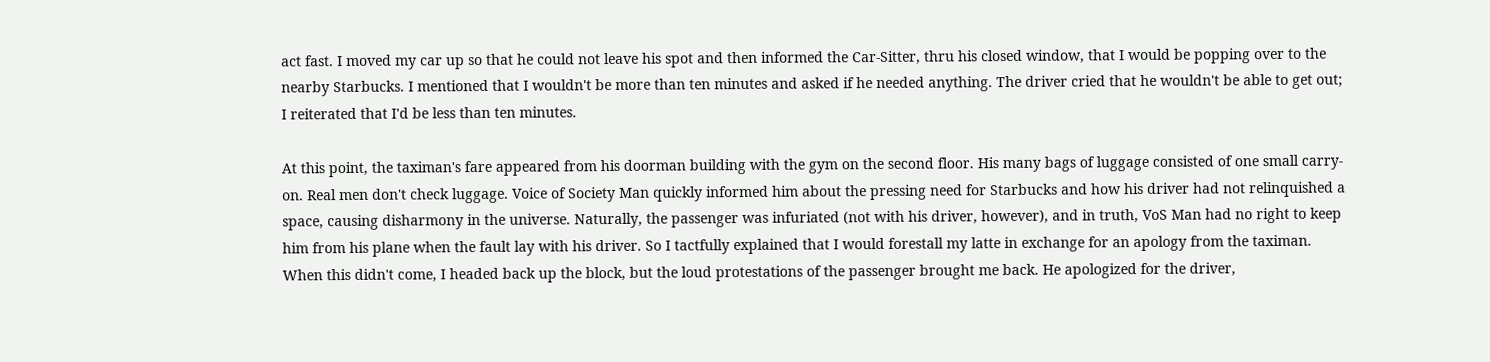act fast. I moved my car up so that he could not leave his spot and then informed the Car-Sitter, thru his closed window, that I would be popping over to the nearby Starbucks. I mentioned that I wouldn't be more than ten minutes and asked if he needed anything. The driver cried that he wouldn't be able to get out; I reiterated that I'd be less than ten minutes.

At this point, the taximan's fare appeared from his doorman building with the gym on the second floor. His many bags of luggage consisted of one small carry-on. Real men don't check luggage. Voice of Society Man quickly informed him about the pressing need for Starbucks and how his driver had not relinquished a space, causing disharmony in the universe. Naturally, the passenger was infuriated (not with his driver, however), and in truth, VoS Man had no right to keep him from his plane when the fault lay with his driver. So I tactfully explained that I would forestall my latte in exchange for an apology from the taximan. When this didn't come, I headed back up the block, but the loud protestations of the passenger brought me back. He apologized for the driver,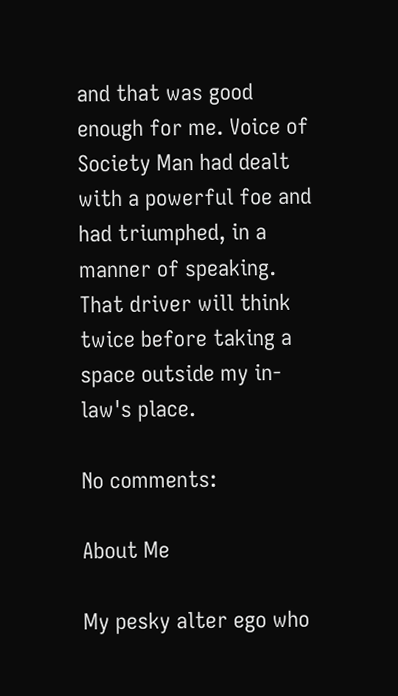and that was good enough for me. Voice of Society Man had dealt with a powerful foe and had triumphed, in a manner of speaking. That driver will think twice before taking a space outside my in-law's place.

No comments:

About Me

My pesky alter ego who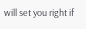will set you right if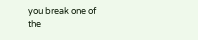you break one of the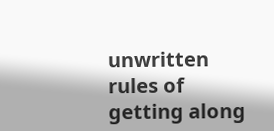unwritten rules of getting along